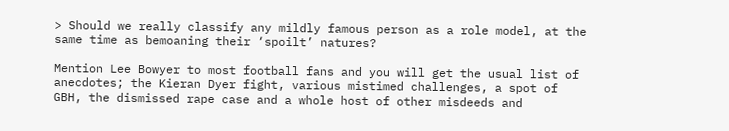> Should we really classify any mildly famous person as a role model, at the same time as bemoaning their ‘spoilt’ natures?

Mention Lee Bowyer to most football fans and you will get the usual list of anecdotes; the Kieran Dyer fight, various mistimed challenges, a spot of GBH, the dismissed rape case and a whole host of other misdeeds and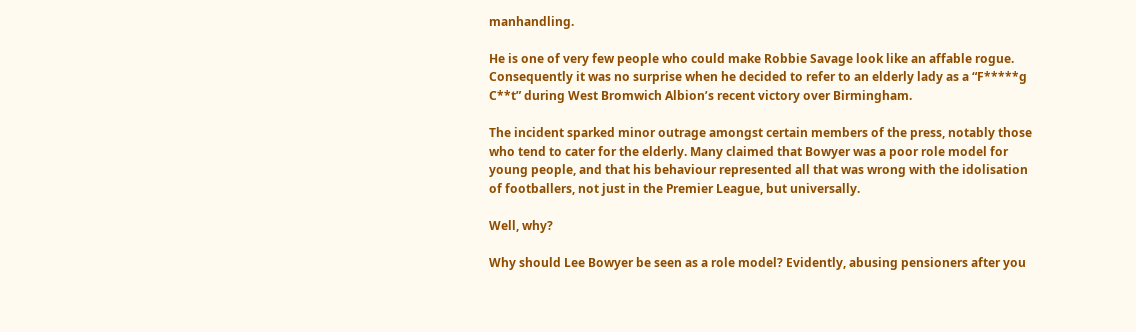manhandling.

He is one of very few people who could make Robbie Savage look like an affable rogue. Consequently it was no surprise when he decided to refer to an elderly lady as a “F*****g C**t” during West Bromwich Albion’s recent victory over Birmingham.

The incident sparked minor outrage amongst certain members of the press, notably those who tend to cater for the elderly. Many claimed that Bowyer was a poor role model for young people, and that his behaviour represented all that was wrong with the idolisation of footballers, not just in the Premier League, but universally.

Well, why?

Why should Lee Bowyer be seen as a role model? Evidently, abusing pensioners after you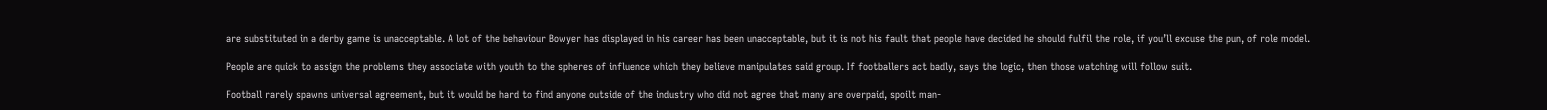are substituted in a derby game is unacceptable. A lot of the behaviour Bowyer has displayed in his career has been unacceptable, but it is not his fault that people have decided he should fulfil the role, if you’ll excuse the pun, of role model.

People are quick to assign the problems they associate with youth to the spheres of influence which they believe manipulates said group. If footballers act badly, says the logic, then those watching will follow suit.

Football rarely spawns universal agreement, but it would be hard to find anyone outside of the industry who did not agree that many are overpaid, spoilt man-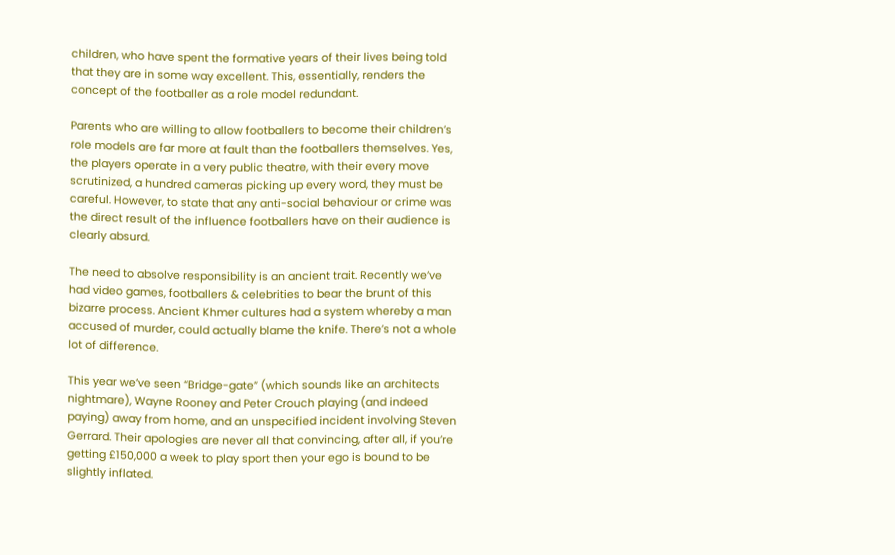children, who have spent the formative years of their lives being told that they are in some way excellent. This, essentially, renders the concept of the footballer as a role model redundant.

Parents who are willing to allow footballers to become their children’s role models are far more at fault than the footballers themselves. Yes, the players operate in a very public theatre, with their every move scrutinized, a hundred cameras picking up every word, they must be careful. However, to state that any anti-social behaviour or crime was the direct result of the influence footballers have on their audience is clearly absurd.

The need to absolve responsibility is an ancient trait. Recently we’ve had video games, footballers & celebrities to bear the brunt of this bizarre process. Ancient Khmer cultures had a system whereby a man accused of murder, could actually blame the knife. There’s not a whole lot of difference.

This year we’ve seen “Bridge-gate” (which sounds like an architects nightmare), Wayne Rooney and Peter Crouch playing (and indeed paying) away from home, and an unspecified incident involving Steven Gerrard. Their apologies are never all that convincing, after all, if you’re getting £150,000 a week to play sport then your ego is bound to be slightly inflated.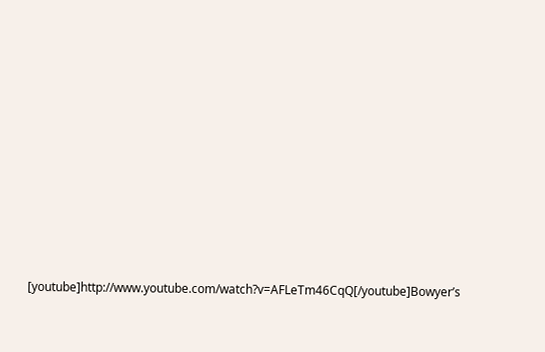[youtube]http://www.youtube.com/watch?v=AFLeTm46CqQ[/youtube]Bowyer’s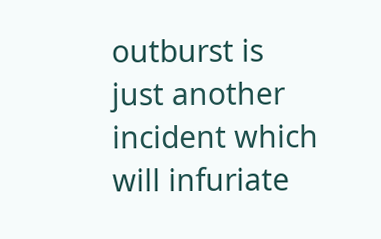outburst is just another incident which will infuriate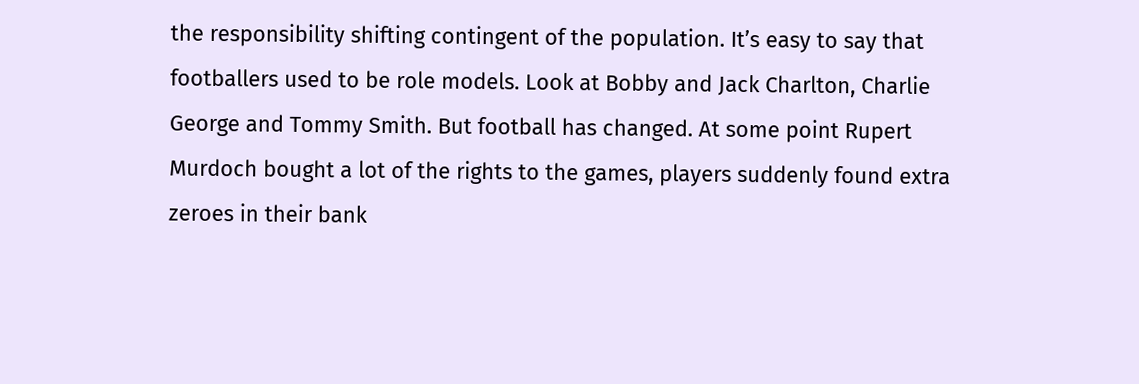the responsibility shifting contingent of the population. It’s easy to say that footballers used to be role models. Look at Bobby and Jack Charlton, Charlie George and Tommy Smith. But football has changed. At some point Rupert Murdoch bought a lot of the rights to the games, players suddenly found extra zeroes in their bank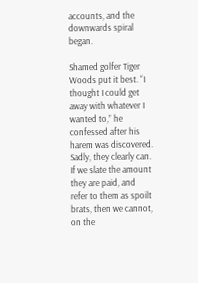accounts, and the downwards spiral began.

Shamed golfer Tiger Woods put it best. “I thought I could get away with whatever I wanted to,” he confessed after his harem was discovered. Sadly, they clearly can. If we slate the amount they are paid, and refer to them as spoilt brats, then we cannot, on the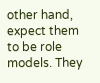other hand, expect them to be role models. They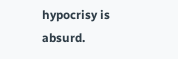hypocrisy is absurd.